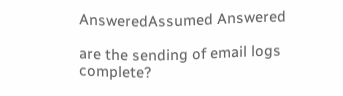AnsweredAssumed Answered

are the sending of email logs complete?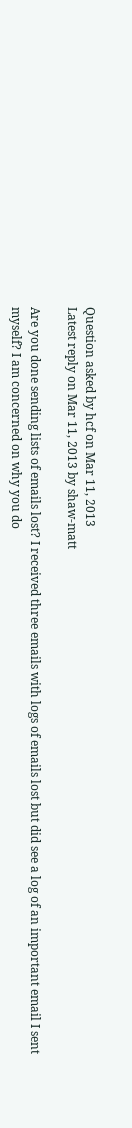Question asked by hcf on Mar 11, 2013
Latest reply on Mar 11, 2013 by shaw-matt

Are you done sending lists of emails lost? I received three emails with logs of emails lost but did see a log of an important email I sent myself? I am concerned on why you do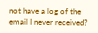not have a log of the email I never received?